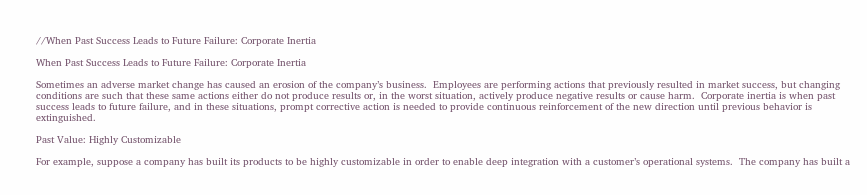//When Past Success Leads to Future Failure: Corporate Inertia

When Past Success Leads to Future Failure: Corporate Inertia

Sometimes an adverse market change has caused an erosion of the company’s business.  Employees are performing actions that previously resulted in market success, but changing conditions are such that these same actions either do not produce results or, in the worst situation, actively produce negative results or cause harm.  Corporate inertia is when past success leads to future failure, and in these situations, prompt corrective action is needed to provide continuous reinforcement of the new direction until previous behavior is extinguished.

Past Value: Highly Customizable

For example, suppose a company has built its products to be highly customizable in order to enable deep integration with a customer’s operational systems.  The company has built a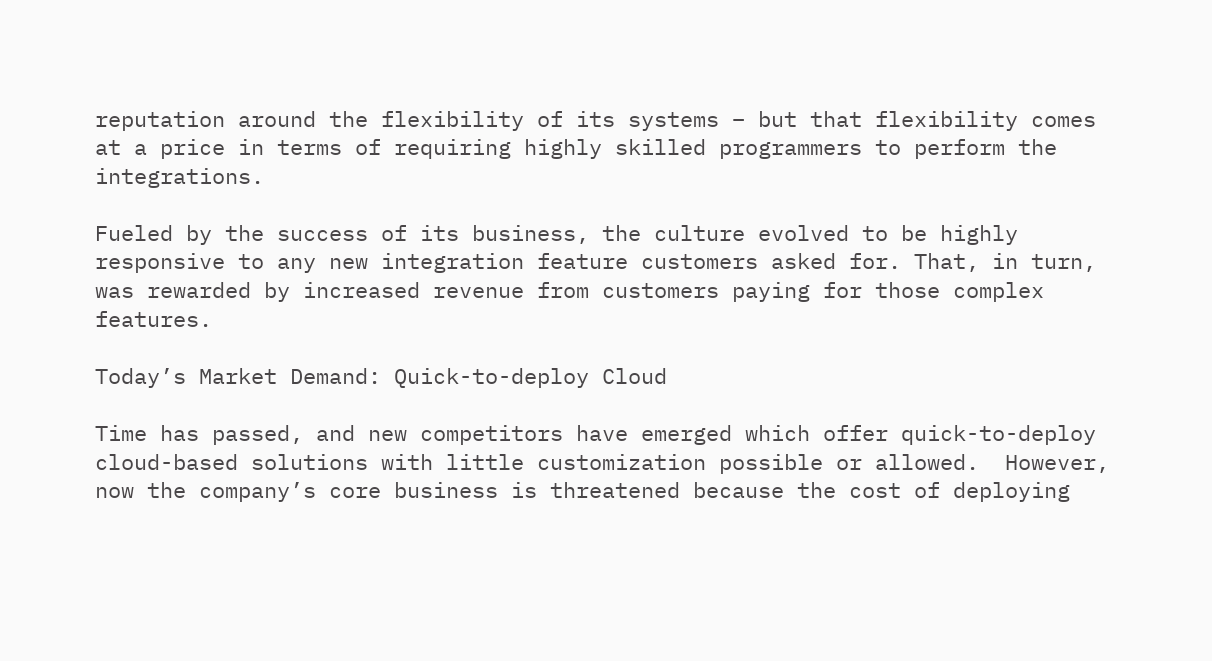reputation around the flexibility of its systems – but that flexibility comes at a price in terms of requiring highly skilled programmers to perform the integrations.

Fueled by the success of its business, the culture evolved to be highly responsive to any new integration feature customers asked for. That, in turn, was rewarded by increased revenue from customers paying for those complex features.

Today’s Market Demand: Quick-to-deploy Cloud

Time has passed, and new competitors have emerged which offer quick-to-deploy cloud-based solutions with little customization possible or allowed.  However, now the company’s core business is threatened because the cost of deploying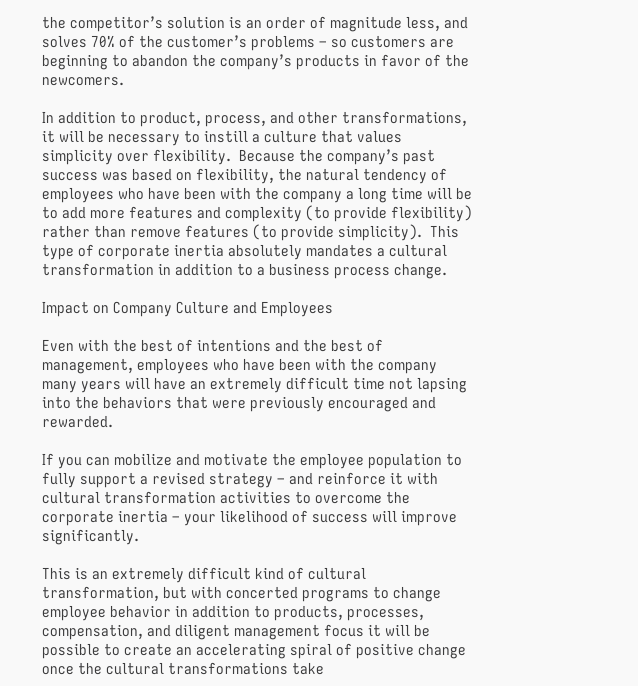the competitor’s solution is an order of magnitude less, and solves 70% of the customer’s problems – so customers are beginning to abandon the company’s products in favor of the newcomers.

In addition to product, process, and other transformations, it will be necessary to instill a culture that values simplicity over flexibility.  Because the company’s past success was based on flexibility, the natural tendency of employees who have been with the company a long time will be to add more features and complexity (to provide flexibility) rather than remove features (to provide simplicity).  This type of corporate inertia absolutely mandates a cultural transformation in addition to a business process change.

Impact on Company Culture and Employees

Even with the best of intentions and the best of management, employees who have been with the company many years will have an extremely difficult time not lapsing into the behaviors that were previously encouraged and rewarded.

If you can mobilize and motivate the employee population to fully support a revised strategy – and reinforce it with cultural transformation activities to overcome the corporate inertia – your likelihood of success will improve significantly.

This is an extremely difficult kind of cultural transformation, but with concerted programs to change employee behavior in addition to products, processes, compensation, and diligent management focus it will be possible to create an accelerating spiral of positive change once the cultural transformations take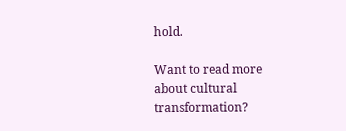hold.

Want to read more about cultural transformation?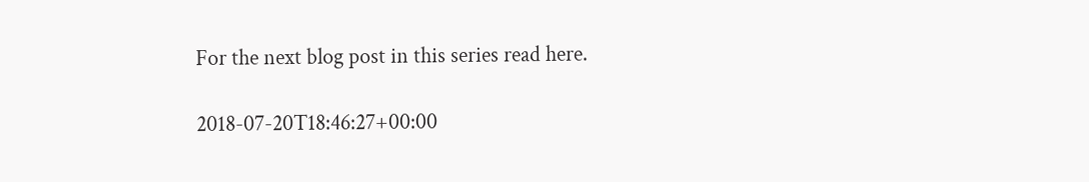For the next blog post in this series read here.

2018-07-20T18:46:27+00:00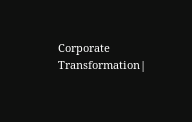Corporate Transformation|